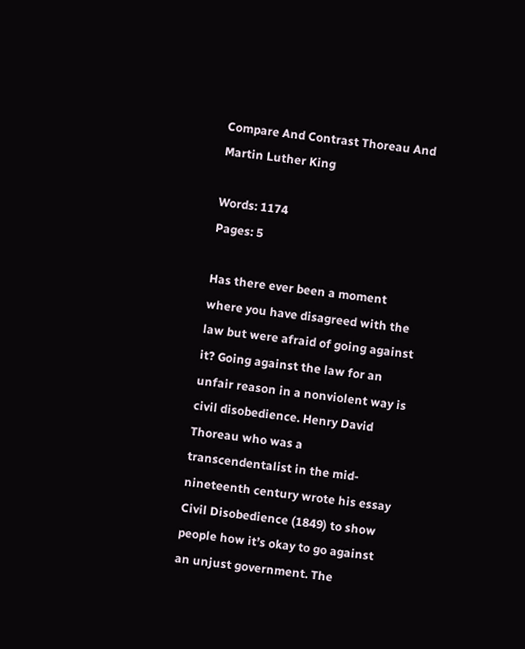Compare And Contrast Thoreau And Martin Luther King

Words: 1174
Pages: 5

Has there ever been a moment where you have disagreed with the law but were afraid of going against it? Going against the law for an unfair reason in a nonviolent way is civil disobedience. Henry David Thoreau who was a transcendentalist in the mid-nineteenth century wrote his essay Civil Disobedience (1849) to show people how it’s okay to go against an unjust government. The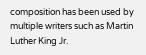composition has been used by multiple writers such as Martin Luther King Jr.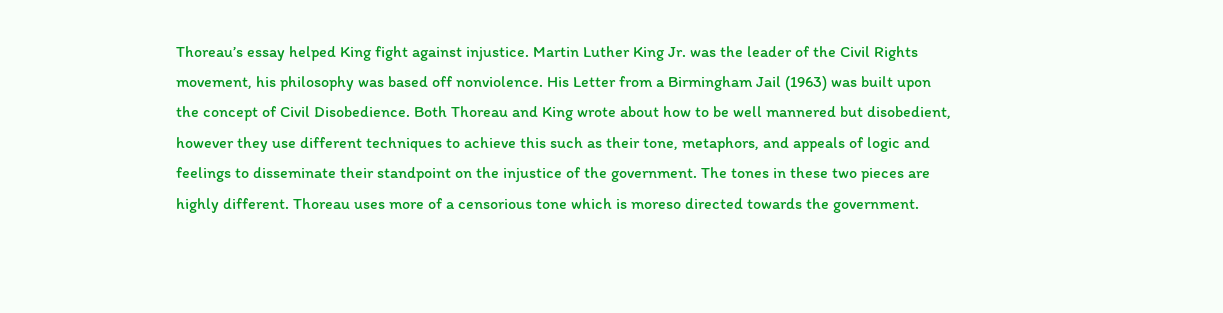Thoreau’s essay helped King fight against injustice. Martin Luther King Jr. was the leader of the Civil Rights movement, his philosophy was based off nonviolence. His Letter from a Birmingham Jail (1963) was built upon the concept of Civil Disobedience. Both Thoreau and King wrote about how to be well mannered but disobedient, however they use different techniques to achieve this such as their tone, metaphors, and appeals of logic and feelings to disseminate their standpoint on the injustice of the government. The tones in these two pieces are highly different. Thoreau uses more of a censorious tone which is moreso directed towards the government.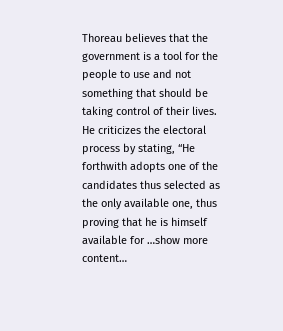Thoreau believes that the government is a tool for the people to use and not something that should be taking control of their lives. He criticizes the electoral process by stating, “He forthwith adopts one of the candidates thus selected as the only available one, thus proving that he is himself available for …show more content…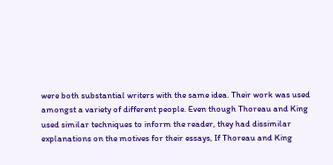were both substantial writers with the same idea. Their work was used amongst a variety of different people. Even though Thoreau and King used similar techniques to inform the reader, they had dissimilar explanations on the motives for their essays, If Thoreau and King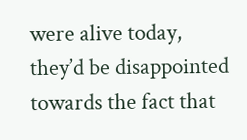were alive today, they’d be disappointed towards the fact that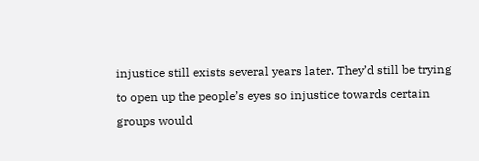injustice still exists several years later. They’d still be trying to open up the people’s eyes so injustice towards certain groups would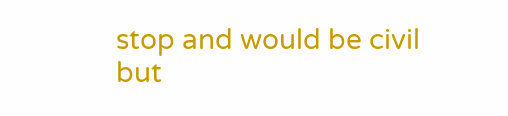stop and would be civil but